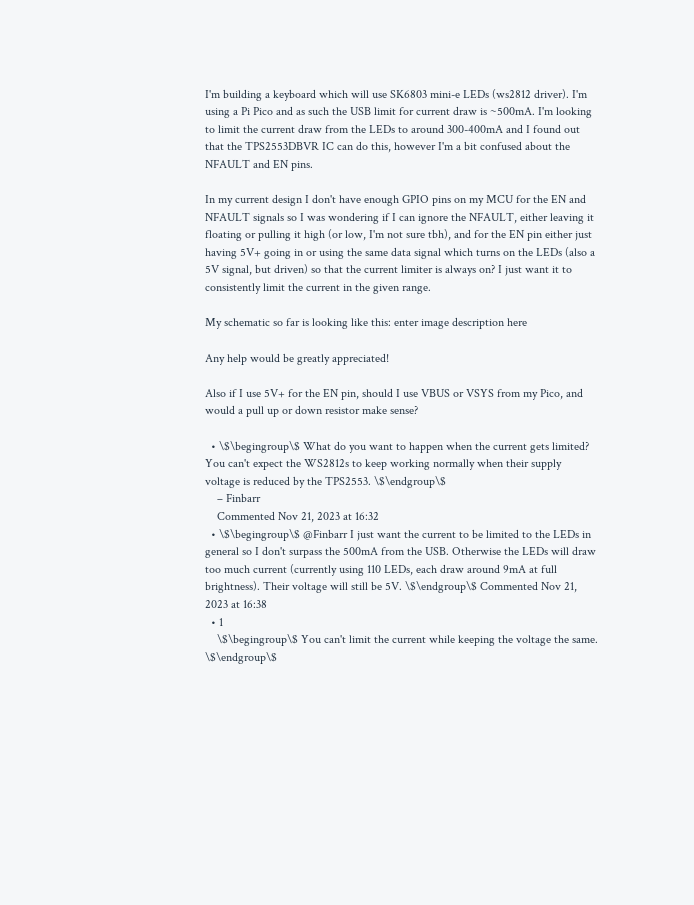I'm building a keyboard which will use SK6803 mini-e LEDs (ws2812 driver). I'm using a Pi Pico and as such the USB limit for current draw is ~500mA. I'm looking to limit the current draw from the LEDs to around 300-400mA and I found out that the TPS2553DBVR IC can do this, however I'm a bit confused about the NFAULT and EN pins.

In my current design I don't have enough GPIO pins on my MCU for the EN and NFAULT signals so I was wondering if I can ignore the NFAULT, either leaving it floating or pulling it high (or low, I'm not sure tbh), and for the EN pin either just having 5V+ going in or using the same data signal which turns on the LEDs (also a 5V signal, but driven) so that the current limiter is always on? I just want it to consistently limit the current in the given range.

My schematic so far is looking like this: enter image description here

Any help would be greatly appreciated!

Also if I use 5V+ for the EN pin, should I use VBUS or VSYS from my Pico, and would a pull up or down resistor make sense?

  • \$\begingroup\$ What do you want to happen when the current gets limited? You can't expect the WS2812s to keep working normally when their supply voltage is reduced by the TPS2553. \$\endgroup\$
    – Finbarr
    Commented Nov 21, 2023 at 16:32
  • \$\begingroup\$ @Finbarr I just want the current to be limited to the LEDs in general so I don't surpass the 500mA from the USB. Otherwise the LEDs will draw too much current (currently using 110 LEDs, each draw around 9mA at full brightness). Their voltage will still be 5V. \$\endgroup\$ Commented Nov 21, 2023 at 16:38
  • 1
    \$\begingroup\$ You can't limit the current while keeping the voltage the same. \$\endgroup\$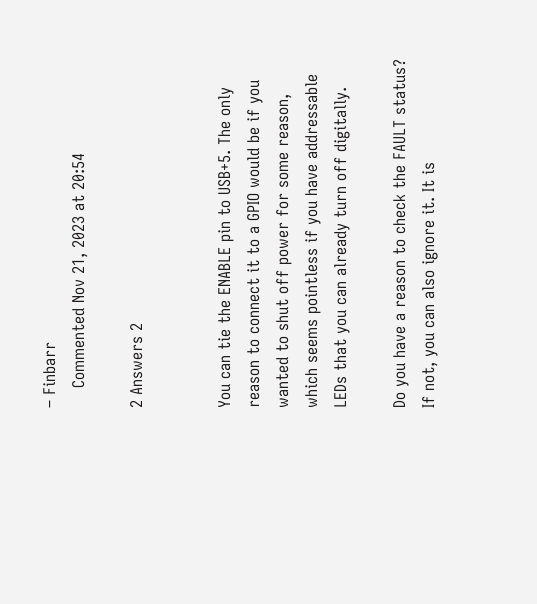– Finbarr
    Commented Nov 21, 2023 at 20:54

2 Answers 2


You can tie the ENABLE pin to USB+5. The only reason to connect it to a GPIO would be if you wanted to shut off power for some reason, which seems pointless if you have addressable LEDs that you can already turn off digitally.

Do you have a reason to check the FAULT status? If not, you can also ignore it. It is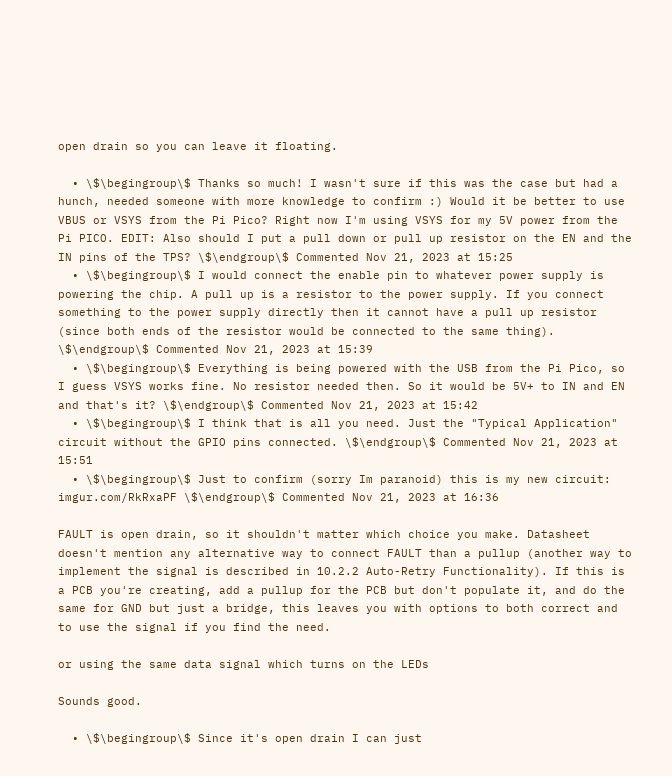open drain so you can leave it floating.

  • \$\begingroup\$ Thanks so much! I wasn't sure if this was the case but had a hunch, needed someone with more knowledge to confirm :) Would it be better to use VBUS or VSYS from the Pi Pico? Right now I'm using VSYS for my 5V power from the Pi PICO. EDIT: Also should I put a pull down or pull up resistor on the EN and the IN pins of the TPS? \$\endgroup\$ Commented Nov 21, 2023 at 15:25
  • \$\begingroup\$ I would connect the enable pin to whatever power supply is powering the chip. A pull up is a resistor to the power supply. If you connect something to the power supply directly then it cannot have a pull up resistor (since both ends of the resistor would be connected to the same thing). \$\endgroup\$ Commented Nov 21, 2023 at 15:39
  • \$\begingroup\$ Everything is being powered with the USB from the Pi Pico, so I guess VSYS works fine. No resistor needed then. So it would be 5V+ to IN and EN and that's it? \$\endgroup\$ Commented Nov 21, 2023 at 15:42
  • \$\begingroup\$ I think that is all you need. Just the "Typical Application" circuit without the GPIO pins connected. \$\endgroup\$ Commented Nov 21, 2023 at 15:51
  • \$\begingroup\$ Just to confirm (sorry Im paranoid) this is my new circuit: imgur.com/RkRxaPF \$\endgroup\$ Commented Nov 21, 2023 at 16:36

FAULT is open drain, so it shouldn't matter which choice you make. Datasheet doesn't mention any alternative way to connect FAULT than a pullup (another way to implement the signal is described in 10.2.2 Auto-Retry Functionality). If this is a PCB you're creating, add a pullup for the PCB but don't populate it, and do the same for GND but just a bridge, this leaves you with options to both correct and to use the signal if you find the need.

or using the same data signal which turns on the LEDs

Sounds good.

  • \$\begingroup\$ Since it's open drain I can just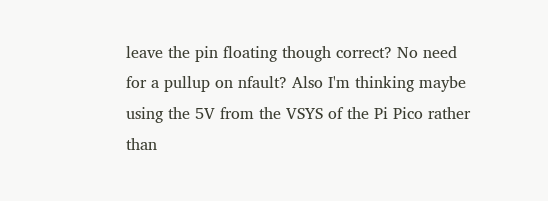leave the pin floating though correct? No need for a pullup on nfault? Also I'm thinking maybe using the 5V from the VSYS of the Pi Pico rather than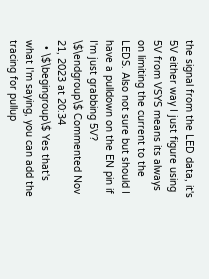the signal from the LED data, it's 5V either way I just figure using 5V from VSYS means its always on limiting the current to the LEDS. Also not sure but should I have a pulldown on the EN pin if I'm just grabbing 5V? \$\endgroup\$ Commented Nov 21, 2023 at 20:34
  • \$\begingroup\$ Yes that's what I'm saying, you can add the tracing for pullup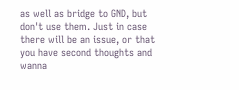as well as bridge to GND, but don't use them. Just in case there will be an issue, or that you have second thoughts and wanna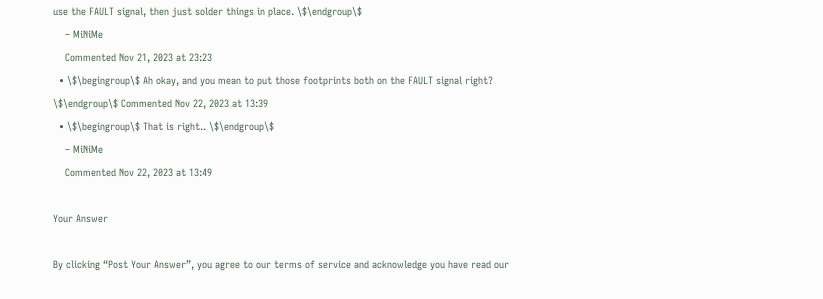use the FAULT signal, then just solder things in place. \$\endgroup\$
    – MiNiMe
    Commented Nov 21, 2023 at 23:23
  • \$\begingroup\$ Ah okay, and you mean to put those footprints both on the FAULT signal right? \$\endgroup\$ Commented Nov 22, 2023 at 13:39
  • \$\begingroup\$ That is right.. \$\endgroup\$
    – MiNiMe
    Commented Nov 22, 2023 at 13:49

Your Answer

By clicking “Post Your Answer”, you agree to our terms of service and acknowledge you have read our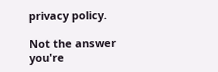privacy policy.

Not the answer you're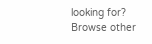looking for? Browse other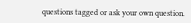questions tagged or ask your own question.